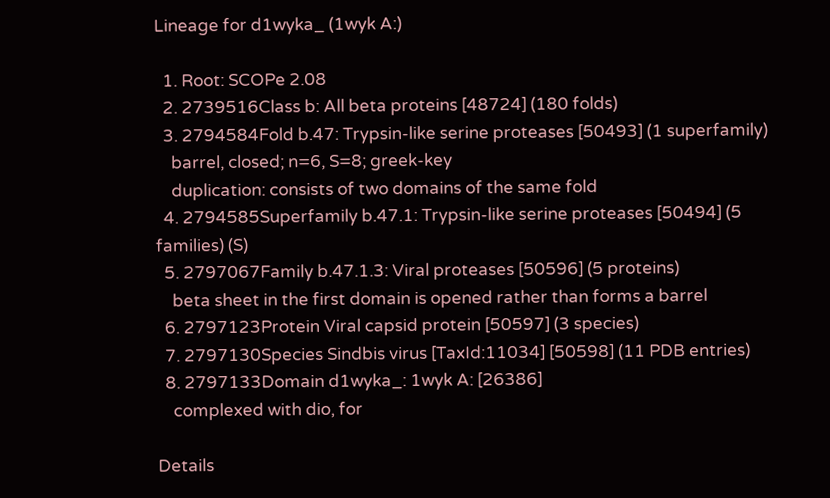Lineage for d1wyka_ (1wyk A:)

  1. Root: SCOPe 2.08
  2. 2739516Class b: All beta proteins [48724] (180 folds)
  3. 2794584Fold b.47: Trypsin-like serine proteases [50493] (1 superfamily)
    barrel, closed; n=6, S=8; greek-key
    duplication: consists of two domains of the same fold
  4. 2794585Superfamily b.47.1: Trypsin-like serine proteases [50494] (5 families) (S)
  5. 2797067Family b.47.1.3: Viral proteases [50596] (5 proteins)
    beta sheet in the first domain is opened rather than forms a barrel
  6. 2797123Protein Viral capsid protein [50597] (3 species)
  7. 2797130Species Sindbis virus [TaxId:11034] [50598] (11 PDB entries)
  8. 2797133Domain d1wyka_: 1wyk A: [26386]
    complexed with dio, for

Details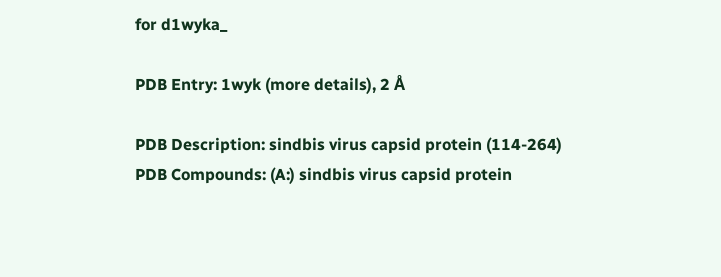for d1wyka_

PDB Entry: 1wyk (more details), 2 Å

PDB Description: sindbis virus capsid protein (114-264)
PDB Compounds: (A:) sindbis virus capsid protein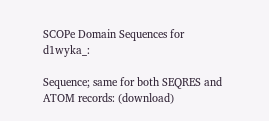SCOPe Domain Sequences for d1wyka_:

Sequence; same for both SEQRES and ATOM records: (download)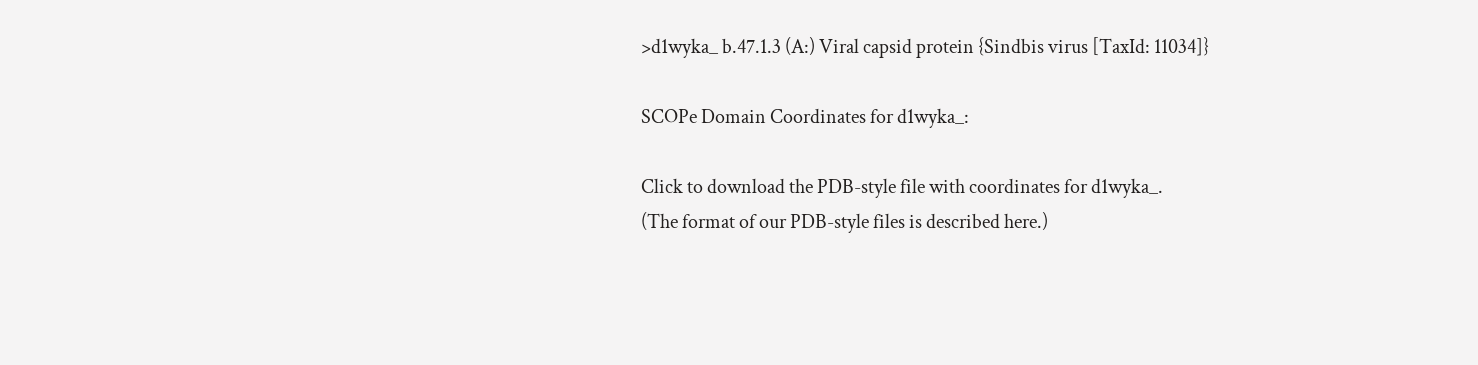>d1wyka_ b.47.1.3 (A:) Viral capsid protein {Sindbis virus [TaxId: 11034]}

SCOPe Domain Coordinates for d1wyka_:

Click to download the PDB-style file with coordinates for d1wyka_.
(The format of our PDB-style files is described here.)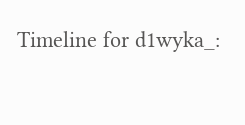Timeline for d1wyka_: